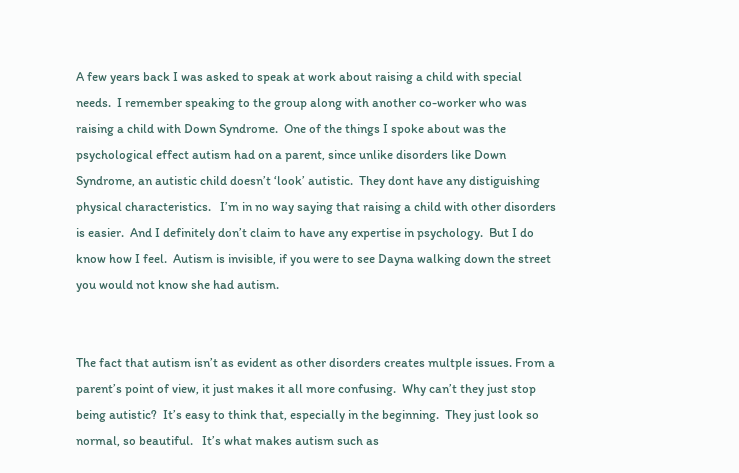A few years back I was asked to speak at work about raising a child with special needs.  I remember speaking to the group along with another co-worker who was raising a child with Down Syndrome.  One of the things I spoke about was the psychological effect autism had on a parent, since unlike disorders like Down Syndrome, an autistic child doesn’t ‘look’ autistic.  They dont have any distiguishing physical characteristics.   I’m in no way saying that raising a child with other disorders is easier.  And I definitely don’t claim to have any expertise in psychology.  But I do know how I feel.  Autism is invisible, if you were to see Dayna walking down the street you would not know she had autism.


The fact that autism isn’t as evident as other disorders creates multple issues. From a parent’s point of view, it just makes it all more confusing.  Why can’t they just stop being autistic?  It’s easy to think that, especially in the beginning.  They just look so normal, so beautiful.   It’s what makes autism such as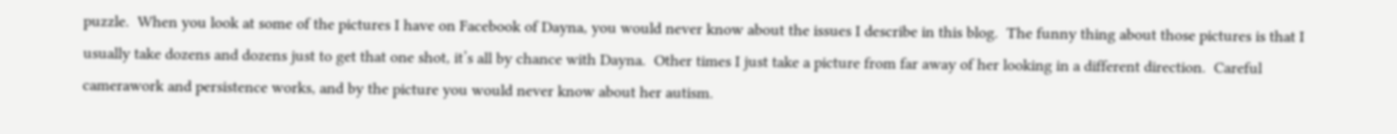puzzle.  When you look at some of the pictures I have on Facebook of Dayna, you would never know about the issues I describe in this blog.  The funny thing about those pictures is that I usually take dozens and dozens just to get that one shot, it’s all by chance with Dayna.  Other times I just take a picture from far away of her looking in a different direction.  Careful camerawork and persistence works, and by the picture you would never know about her autism.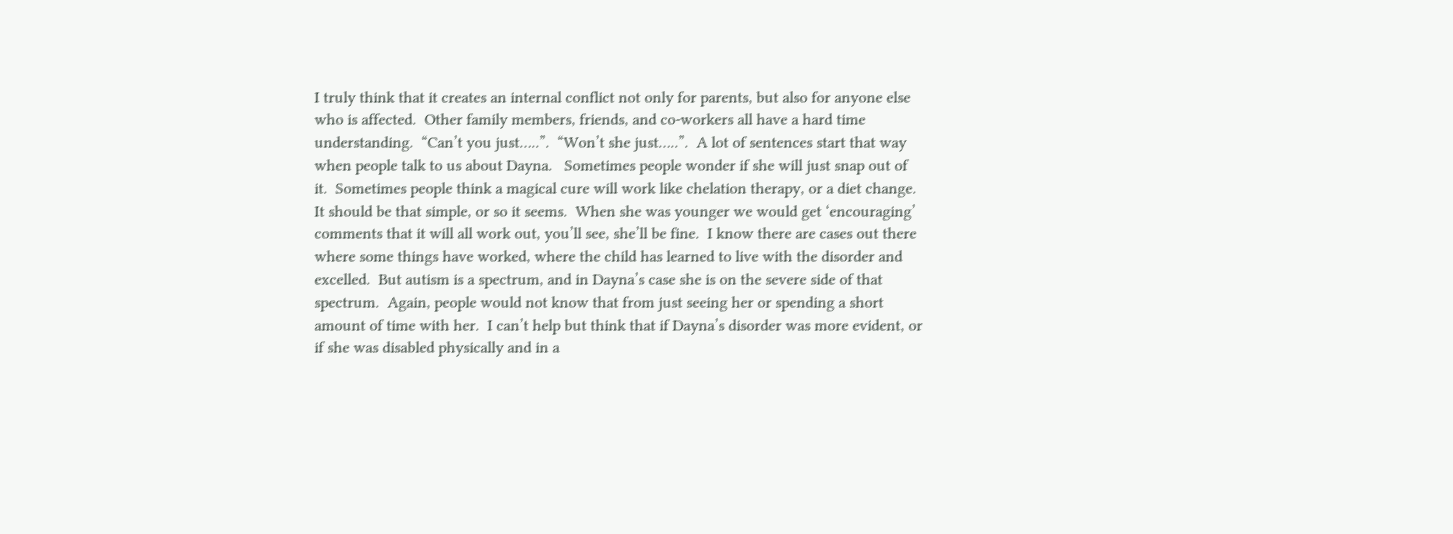I truly think that it creates an internal conflict not only for parents, but also for anyone else who is affected.  Other family members, friends, and co-workers all have a hard time understanding.  “Can’t you just…..”.  “Won’t she just…..”.  A lot of sentences start that way when people talk to us about Dayna.   Sometimes people wonder if she will just snap out of it.  Sometimes people think a magical cure will work like chelation therapy, or a diet change.  It should be that simple, or so it seems.  When she was younger we would get ‘encouraging’ comments that it will all work out, you’ll see, she’ll be fine.  I know there are cases out there where some things have worked, where the child has learned to live with the disorder and excelled.  But autism is a spectrum, and in Dayna’s case she is on the severe side of that spectrum.  Again, people would not know that from just seeing her or spending a short amount of time with her.  I can’t help but think that if Dayna’s disorder was more evident, or if she was disabled physically and in a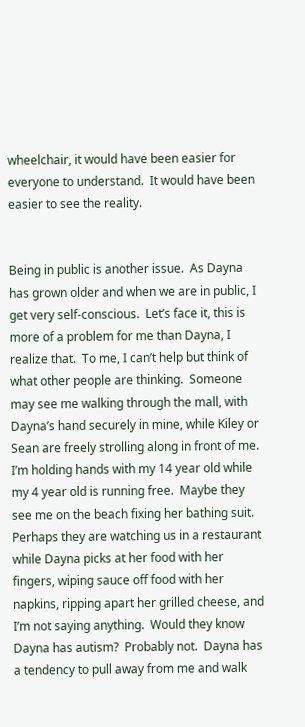wheelchair, it would have been easier for everyone to understand.  It would have been easier to see the reality.


Being in public is another issue.  As Dayna has grown older and when we are in public, I get very self-conscious.  Let’s face it, this is more of a problem for me than Dayna, I realize that.  To me, I can’t help but think of what other people are thinking.  Someone may see me walking through the mall, with Dayna’s hand securely in mine, while Kiley or Sean are freely strolling along in front of me.  I’m holding hands with my 14 year old while my 4 year old is running free.  Maybe they see me on the beach fixing her bathing suit.  Perhaps they are watching us in a restaurant while Dayna picks at her food with her fingers, wiping sauce off food with her napkins, ripping apart her grilled cheese, and I’m not saying anything.  Would they know Dayna has autism?  Probably not.  Dayna has a tendency to pull away from me and walk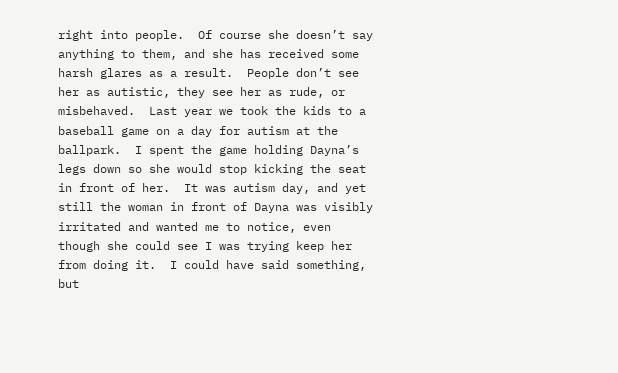right into people.  Of course she doesn’t say anything to them, and she has received some harsh glares as a result.  People don’t see her as autistic, they see her as rude, or misbehaved.  Last year we took the kids to a baseball game on a day for autism at the ballpark.  I spent the game holding Dayna’s legs down so she would stop kicking the seat in front of her.  It was autism day, and yet still the woman in front of Dayna was visibly irritated and wanted me to notice, even though she could see I was trying keep her from doing it.  I could have said something, but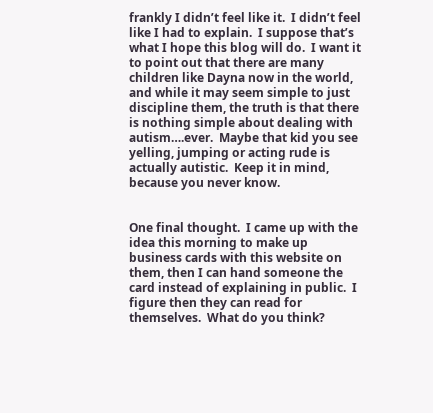frankly I didn’t feel like it.  I didn’t feel like I had to explain.  I suppose that’s what I hope this blog will do.  I want it to point out that there are many children like Dayna now in the world, and while it may seem simple to just discipline them, the truth is that there is nothing simple about dealing with autism….ever.  Maybe that kid you see yelling, jumping or acting rude is actually autistic.  Keep it in mind, because you never know.


One final thought.  I came up with the idea this morning to make up business cards with this website on them, then I can hand someone the card instead of explaining in public.  I figure then they can read for themselves.  What do you think?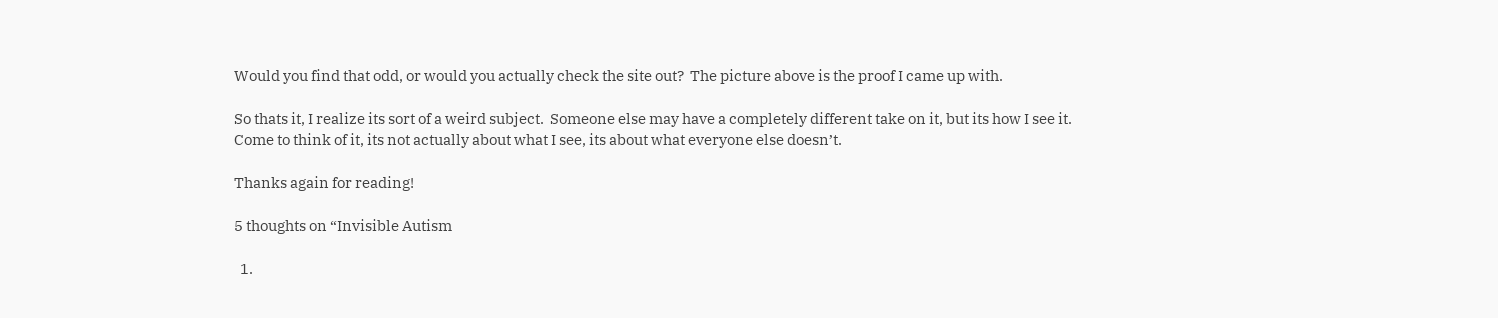Would you find that odd, or would you actually check the site out?  The picture above is the proof I came up with.

So thats it, I realize its sort of a weird subject.  Someone else may have a completely different take on it, but its how I see it.  Come to think of it, its not actually about what I see, its about what everyone else doesn’t.

Thanks again for reading!

5 thoughts on “Invisible Autism

  1.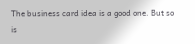The business card idea is a good one. But so is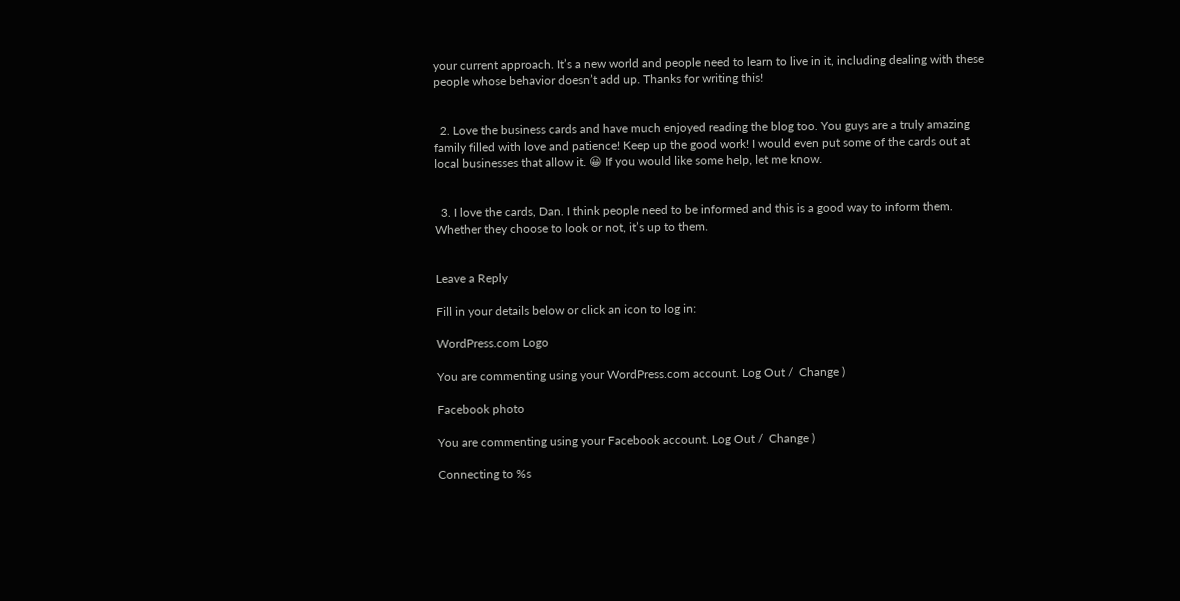your current approach. It’s a new world and people need to learn to live in it, including dealing with these people whose behavior doesn’t add up. Thanks for writing this!


  2. Love the business cards and have much enjoyed reading the blog too. You guys are a truly amazing family filled with love and patience! Keep up the good work! I would even put some of the cards out at local businesses that allow it. 😀 If you would like some help, let me know.


  3. I love the cards, Dan. I think people need to be informed and this is a good way to inform them. Whether they choose to look or not, it’s up to them.


Leave a Reply

Fill in your details below or click an icon to log in:

WordPress.com Logo

You are commenting using your WordPress.com account. Log Out /  Change )

Facebook photo

You are commenting using your Facebook account. Log Out /  Change )

Connecting to %s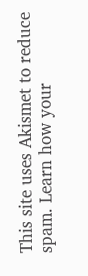This site uses Akismet to reduce spam. Learn how your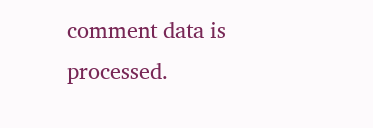comment data is processed.